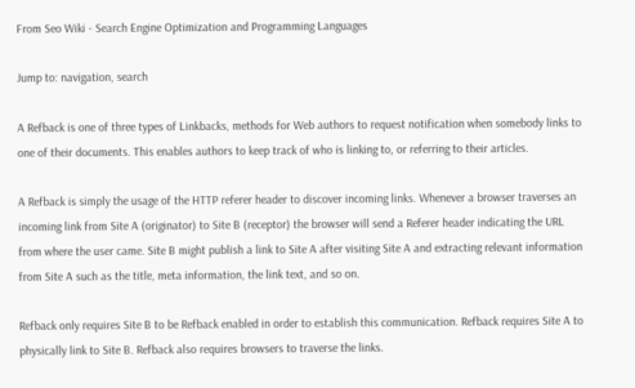From Seo Wiki - Search Engine Optimization and Programming Languages

Jump to: navigation, search

A Refback is one of three types of Linkbacks, methods for Web authors to request notification when somebody links to one of their documents. This enables authors to keep track of who is linking to, or referring to their articles.

A Refback is simply the usage of the HTTP referer header to discover incoming links. Whenever a browser traverses an incoming link from Site A (originator) to Site B (receptor) the browser will send a Referer header indicating the URL from where the user came. Site B might publish a link to Site A after visiting Site A and extracting relevant information from Site A such as the title, meta information, the link text, and so on.

Refback only requires Site B to be Refback enabled in order to establish this communication. Refback requires Site A to physically link to Site B. Refback also requires browsers to traverse the links.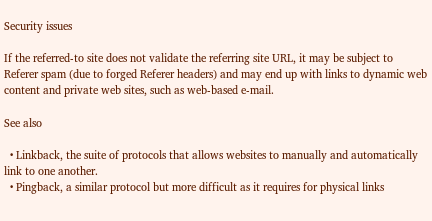Security issues

If the referred-to site does not validate the referring site URL, it may be subject to Referer spam (due to forged Referer headers) and may end up with links to dynamic web content and private web sites, such as web-based e-mail.

See also

  • Linkback, the suite of protocols that allows websites to manually and automatically link to one another.
  • Pingback, a similar protocol but more difficult as it requires for physical links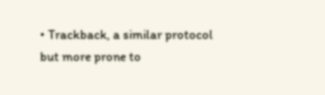• Trackback, a similar protocol but more prone to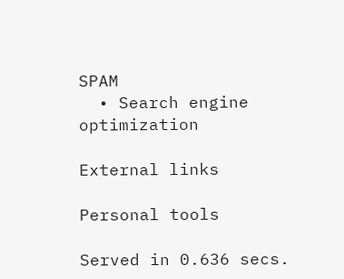SPAM
  • Search engine optimization

External links

Personal tools

Served in 0.636 secs.